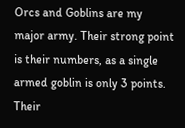Orcs and Goblins are my major army. Their strong point is their numbers, as a single armed goblin is only 3 points. Their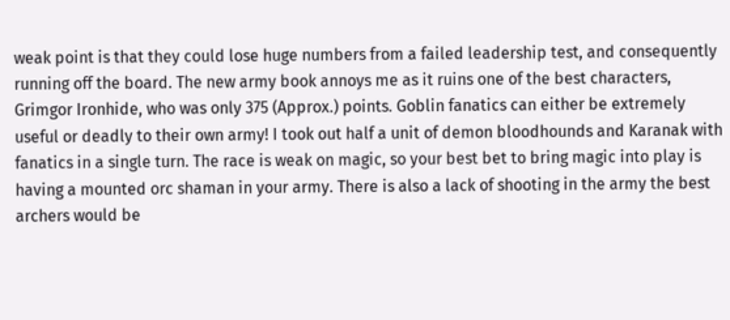weak point is that they could lose huge numbers from a failed leadership test, and consequently running off the board. The new army book annoys me as it ruins one of the best characters, Grimgor Ironhide, who was only 375 (Approx.) points. Goblin fanatics can either be extremely useful or deadly to their own army! I took out half a unit of demon bloodhounds and Karanak with fanatics in a single turn. The race is weak on magic, so your best bet to bring magic into play is having a mounted orc shaman in your army. There is also a lack of shooting in the army the best archers would be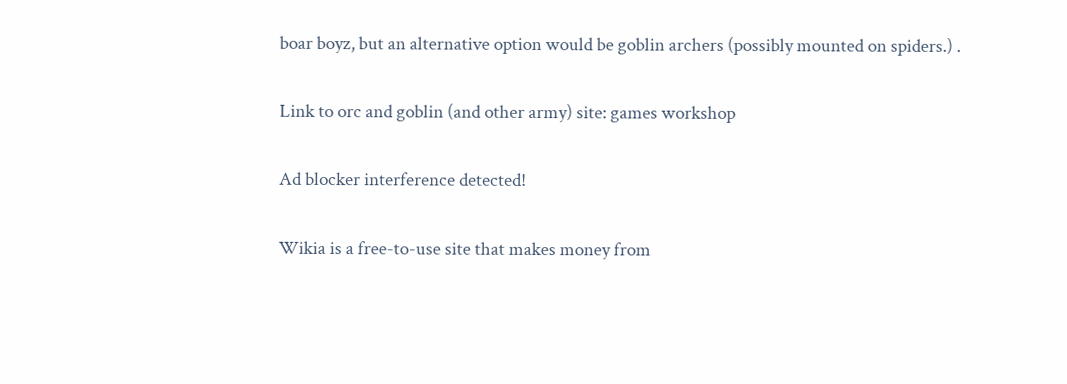boar boyz, but an alternative option would be goblin archers (possibly mounted on spiders.) .

Link to orc and goblin (and other army) site: games workshop

Ad blocker interference detected!

Wikia is a free-to-use site that makes money from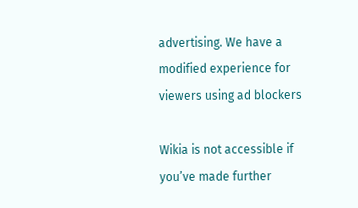advertising. We have a modified experience for viewers using ad blockers

Wikia is not accessible if you’ve made further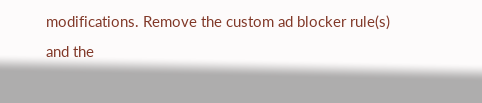modifications. Remove the custom ad blocker rule(s) and the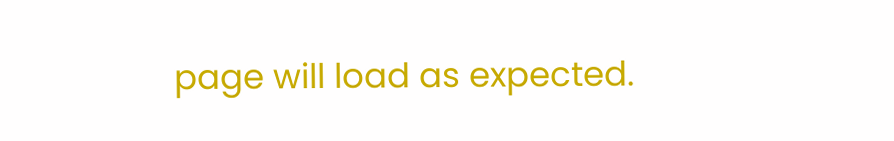page will load as expected.